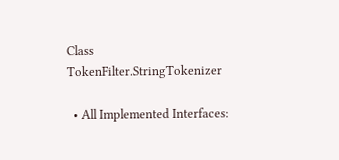Class TokenFilter.StringTokenizer

  • All Implemented Interfaces: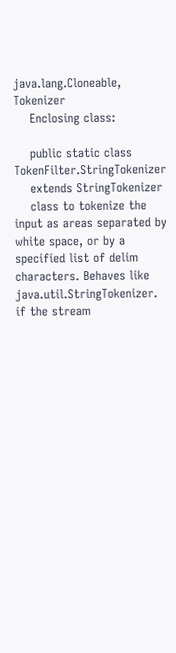java.lang.Cloneable, Tokenizer
    Enclosing class:

    public static class TokenFilter.StringTokenizer
    extends StringTokenizer
    class to tokenize the input as areas separated by white space, or by a specified list of delim characters. Behaves like java.util.StringTokenizer. if the stream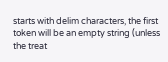starts with delim characters, the first token will be an empty string (unless the treat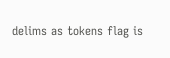delims as tokens flag is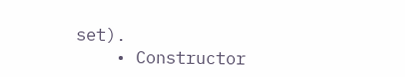set).
    • Constructor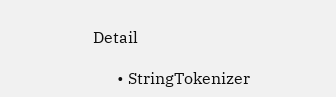Detail

      • StringTokenizer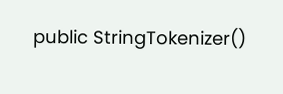public StringTokenizer()